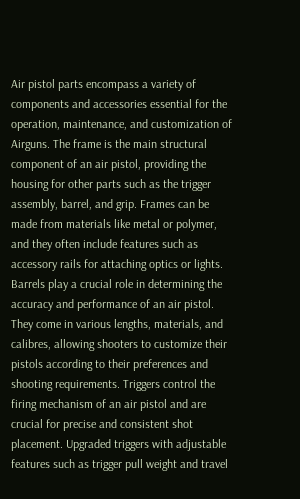Air pistol parts encompass a variety of components and accessories essential for the operation, maintenance, and customization of Airguns. The frame is the main structural component of an air pistol, providing the housing for other parts such as the trigger assembly, barrel, and grip. Frames can be made from materials like metal or polymer, and they often include features such as accessory rails for attaching optics or lights. Barrels play a crucial role in determining the accuracy and performance of an air pistol. They come in various lengths, materials, and calibres, allowing shooters to customize their pistols according to their preferences and shooting requirements. Triggers control the firing mechanism of an air pistol and are crucial for precise and consistent shot placement. Upgraded triggers with adjustable features such as trigger pull weight and travel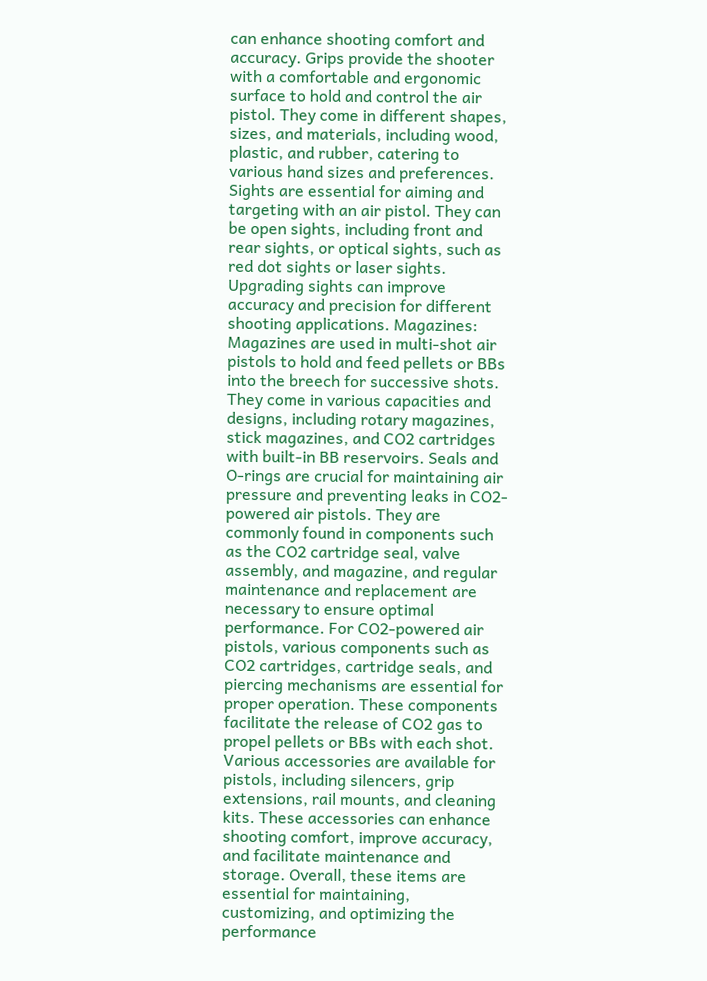can enhance shooting comfort and accuracy. Grips provide the shooter with a comfortable and ergonomic surface to hold and control the air pistol. They come in different shapes, sizes, and materials, including wood, plastic, and rubber, catering to various hand sizes and preferences. Sights are essential for aiming and targeting with an air pistol. They can be open sights, including front and rear sights, or optical sights, such as red dot sights or laser sights. Upgrading sights can improve accuracy and precision for different shooting applications. Magazines: Magazines are used in multi-shot air pistols to hold and feed pellets or BBs into the breech for successive shots. They come in various capacities and designs, including rotary magazines, stick magazines, and CO2 cartridges with built-in BB reservoirs. Seals and O-rings are crucial for maintaining air pressure and preventing leaks in CO2-powered air pistols. They are commonly found in components such as the CO2 cartridge seal, valve assembly, and magazine, and regular maintenance and replacement are necessary to ensure optimal performance. For CO2-powered air pistols, various components such as CO2 cartridges, cartridge seals, and piercing mechanisms are essential for proper operation. These components facilitate the release of CO2 gas to propel pellets or BBs with each shot. Various accessories are available for pistols, including silencers, grip extensions, rail mounts, and cleaning kits. These accessories can enhance shooting comfort, improve accuracy, and facilitate maintenance and storage. Overall, these items are essential for maintaining, customizing, and optimizing the performance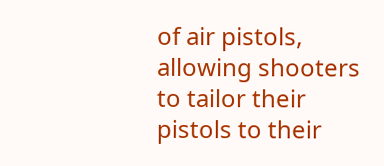of air pistols, allowing shooters to tailor their pistols to their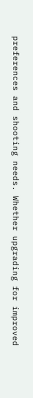preferences and shooting needs. Whether upgrading for improved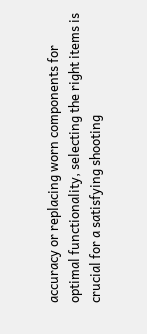accuracy or replacing worn components for optimal functionality, selecting the right items is crucial for a satisfying shooting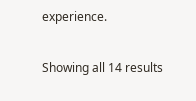experience.

Showing all 14 results